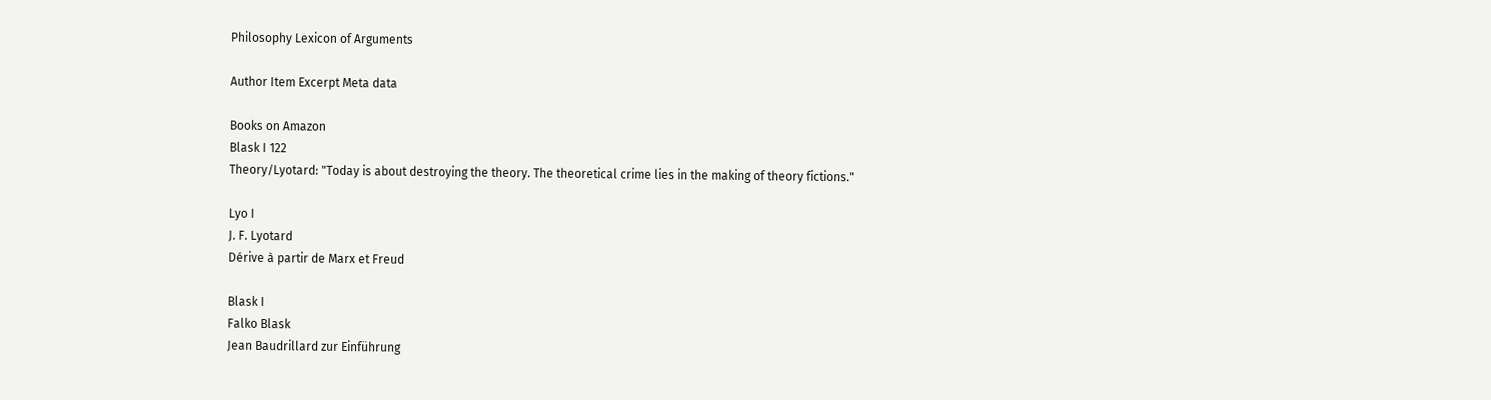Philosophy Lexicon of Arguments

Author Item Excerpt Meta data

Books on Amazon
Blask I 122
Theory/Lyotard: "Today is about destroying the theory. The theoretical crime lies in the making of theory fictions."

Lyo I
J. F. Lyotard
Dérive à partir de Marx et Freud

Blask I
Falko Blask
Jean Baudrillard zur Einführung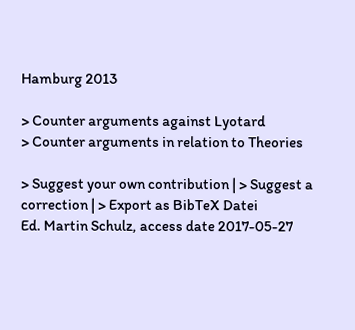Hamburg 2013

> Counter arguments against Lyotard
> Counter arguments in relation to Theories

> Suggest your own contribution | > Suggest a correction | > Export as BibTeX Datei
Ed. Martin Schulz, access date 2017-05-27